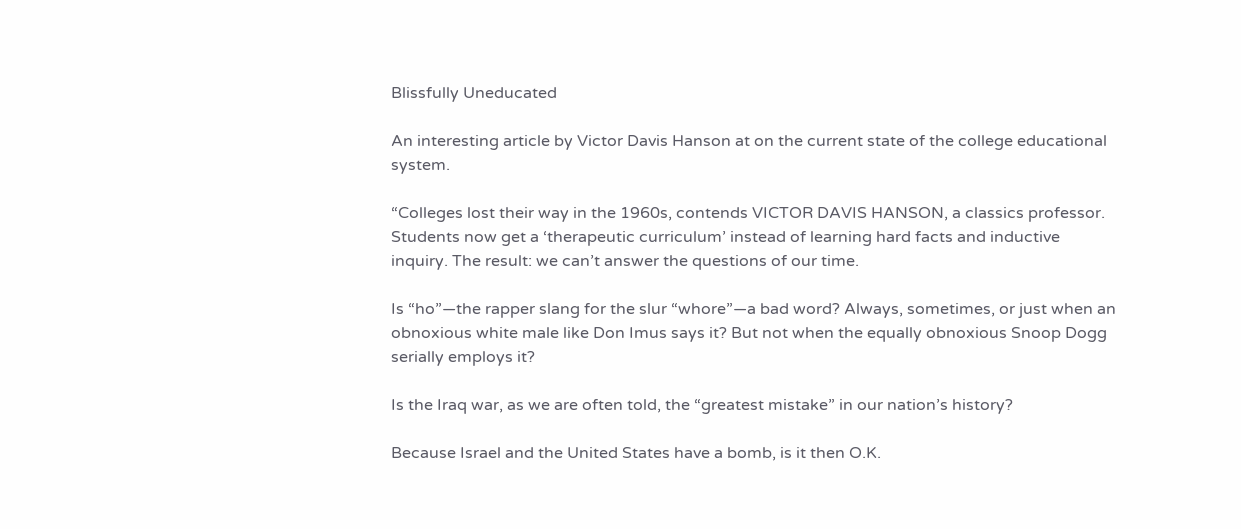Blissfully Uneducated

An interesting article by Victor Davis Hanson at on the current state of the college educational system.

“Colleges lost their way in the 1960s, contends VICTOR DAVIS HANSON, a classics professor. Students now get a ‘therapeutic curriculum’ instead of learning hard facts and inductive inquiry. The result: we can’t answer the questions of our time.

Is “ho”—the rapper slang for the slur “whore”—a bad word? Always, sometimes, or just when an obnoxious white male like Don Imus says it? But not when the equally obnoxious Snoop Dogg serially employs it?

Is the Iraq war, as we are often told, the “greatest mistake” in our nation’s history?

Because Israel and the United States have a bomb, is it then O.K.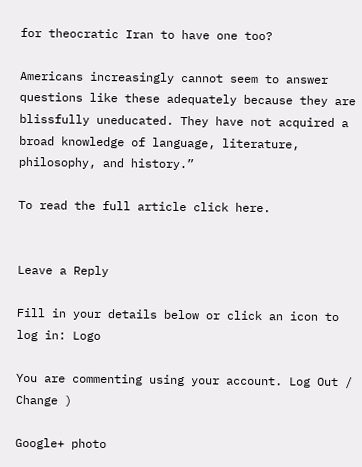for theocratic Iran to have one too?

Americans increasingly cannot seem to answer questions like these adequately because they are blissfully uneducated. They have not acquired a broad knowledge of language, literature, philosophy, and history.”

To read the full article click here.


Leave a Reply

Fill in your details below or click an icon to log in: Logo

You are commenting using your account. Log Out /  Change )

Google+ photo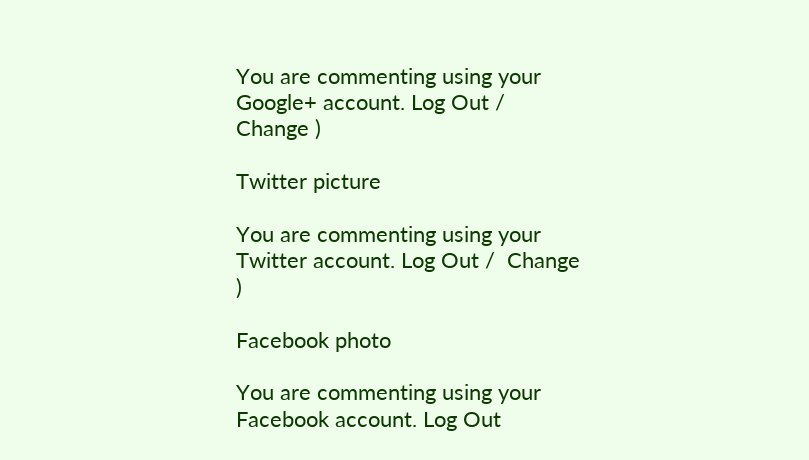You are commenting using your Google+ account. Log Out /  Change )

Twitter picture

You are commenting using your Twitter account. Log Out /  Change )

Facebook photo

You are commenting using your Facebook account. Log Out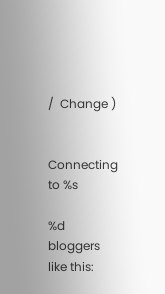/  Change )


Connecting to %s

%d bloggers like this: